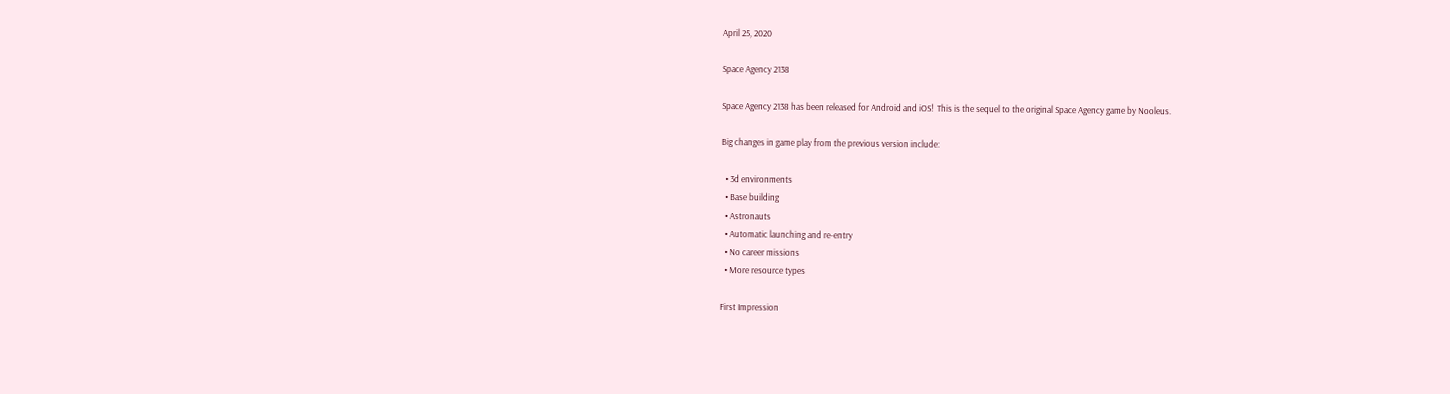April 25, 2020

Space Agency 2138

Space Agency 2138 has been released for Android and iOS!  This is the sequel to the original Space Agency game by Nooleus.

Big changes in game play from the previous version include:

  • 3d environments
  • Base building
  • Astronauts
  • Automatic launching and re-entry
  • No career missions
  • More resource types

First Impression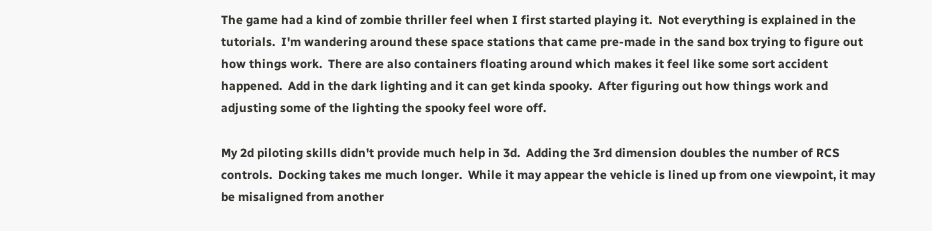The game had a kind of zombie thriller feel when I first started playing it.  Not everything is explained in the tutorials.  I'm wandering around these space stations that came pre-made in the sand box trying to figure out how things work.  There are also containers floating around which makes it feel like some sort accident happened.  Add in the dark lighting and it can get kinda spooky.  After figuring out how things work and adjusting some of the lighting the spooky feel wore off.

My 2d piloting skills didn't provide much help in 3d.  Adding the 3rd dimension doubles the number of RCS controls.  Docking takes me much longer.  While it may appear the vehicle is lined up from one viewpoint, it may be misaligned from another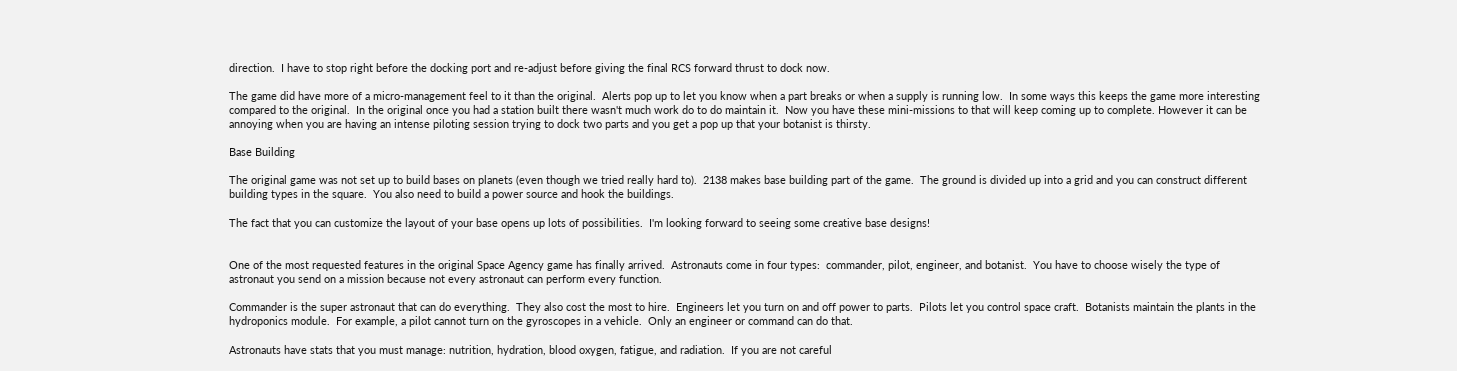direction.  I have to stop right before the docking port and re-adjust before giving the final RCS forward thrust to dock now.

The game did have more of a micro-management feel to it than the original.  Alerts pop up to let you know when a part breaks or when a supply is running low.  In some ways this keeps the game more interesting compared to the original.  In the original once you had a station built there wasn't much work do to do maintain it.  Now you have these mini-missions to that will keep coming up to complete. However it can be annoying when you are having an intense piloting session trying to dock two parts and you get a pop up that your botanist is thirsty.

Base Building

The original game was not set up to build bases on planets (even though we tried really hard to).  2138 makes base building part of the game.  The ground is divided up into a grid and you can construct different building types in the square.  You also need to build a power source and hook the buildings.

The fact that you can customize the layout of your base opens up lots of possibilities.  I'm looking forward to seeing some creative base designs!


One of the most requested features in the original Space Agency game has finally arrived.  Astronauts come in four types:  commander, pilot, engineer, and botanist.  You have to choose wisely the type of astronaut you send on a mission because not every astronaut can perform every function.

Commander is the super astronaut that can do everything.  They also cost the most to hire.  Engineers let you turn on and off power to parts.  Pilots let you control space craft.  Botanists maintain the plants in the hydroponics module.  For example, a pilot cannot turn on the gyroscopes in a vehicle.  Only an engineer or command can do that.

Astronauts have stats that you must manage: nutrition, hydration, blood oxygen, fatigue, and radiation.  If you are not careful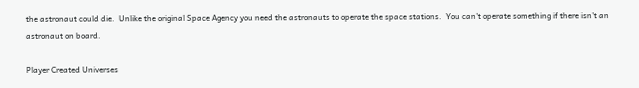the astronaut could die.  Unlike the original Space Agency you need the astronauts to operate the space stations.  You can't operate something if there isn't an astronaut on board.

Player Created Universes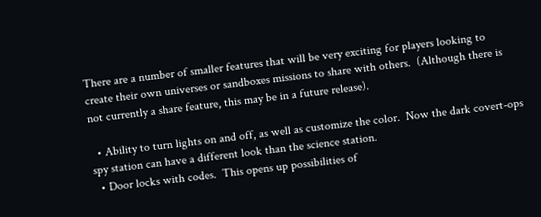There are a number of smaller features that will be very exciting for players looking to create their own universes or sandboxes missions to share with others.  (Although there is not currently a share feature, this may be in a future release).

  • Ability to turn lights on and off, as well as customize the color.  Now the dark covert-ops spy station can have a different look than the science station.
  • Door locks with codes.  This opens up possibilities of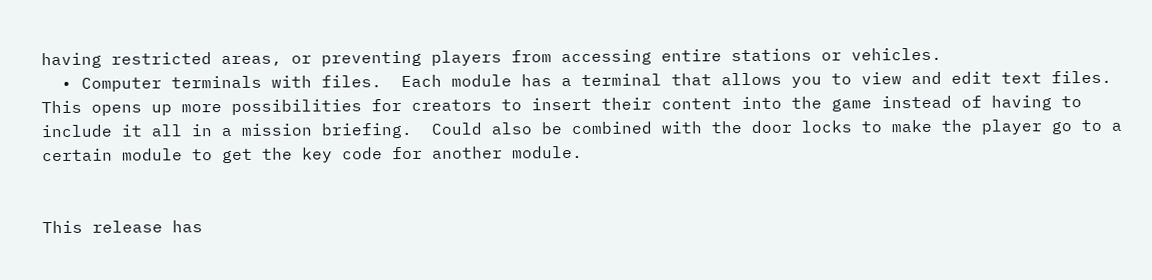having restricted areas, or preventing players from accessing entire stations or vehicles.
  • Computer terminals with files.  Each module has a terminal that allows you to view and edit text files. This opens up more possibilities for creators to insert their content into the game instead of having to include it all in a mission briefing.  Could also be combined with the door locks to make the player go to a certain module to get the key code for another module.


This release has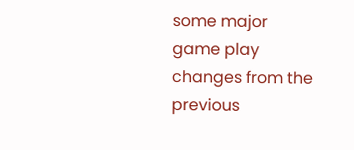some major game play changes from the previous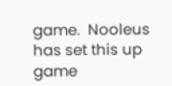game.  Nooleus has set this up game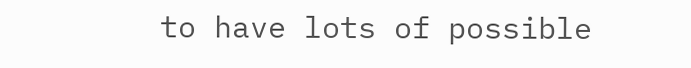to have lots of possible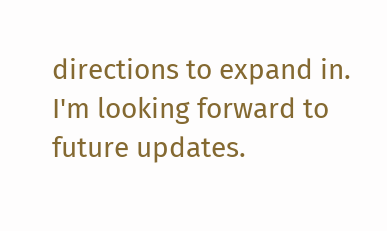directions to expand in. I'm looking forward to future updates.